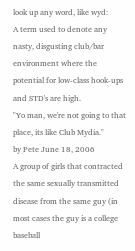look up any word, like wyd:
A term used to denote any nasty, disgusting club/bar environment where the potential for low-class hook-ups and STD's are high.
"Yo man, we're not going to that place, its like Club Mydia."
by Pete June 18, 2006
A group of girls that contracted the same sexually transmitted disease from the same guy (in most cases the guy is a college baseball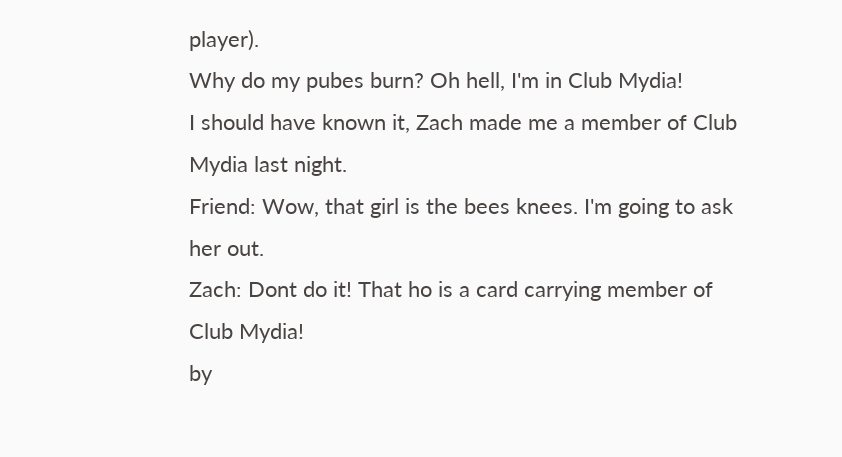player).
Why do my pubes burn? Oh hell, I'm in Club Mydia!
I should have known it, Zach made me a member of Club Mydia last night.
Friend: Wow, that girl is the bees knees. I'm going to ask her out.
Zach: Dont do it! That ho is a card carrying member of Club Mydia!
by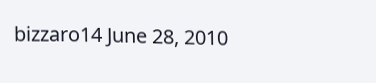bizzaro14 June 28, 2010